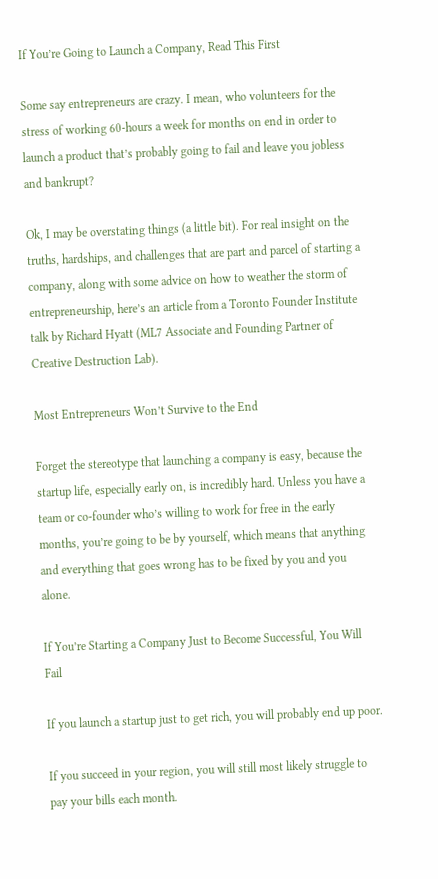If You’re Going to Launch a Company, Read This First

Some say entrepreneurs are crazy. I mean, who volunteers for the stress of working 60-hours a week for months on end in order to launch a product that’s probably going to fail and leave you jobless and bankrupt?

Ok, I may be overstating things (a little bit). For real insight on the truths, hardships, and challenges that are part and parcel of starting a company, along with some advice on how to weather the storm of entrepreneurship, here’s an article from a Toronto Founder Institute talk by Richard Hyatt (ML7 Associate and Founding Partner of Creative Destruction Lab).

Most Entrepreneurs Won’t Survive to the End

Forget the stereotype that launching a company is easy, because the startup life, especially early on, is incredibly hard. Unless you have a team or co-founder who’s willing to work for free in the early months, you’re going to be by yourself, which means that anything and everything that goes wrong has to be fixed by you and you alone.

If You’re Starting a Company Just to Become Successful, You Will Fail

If you launch a startup just to get rich, you will probably end up poor.

If you succeed in your region, you will still most likely struggle to pay your bills each month.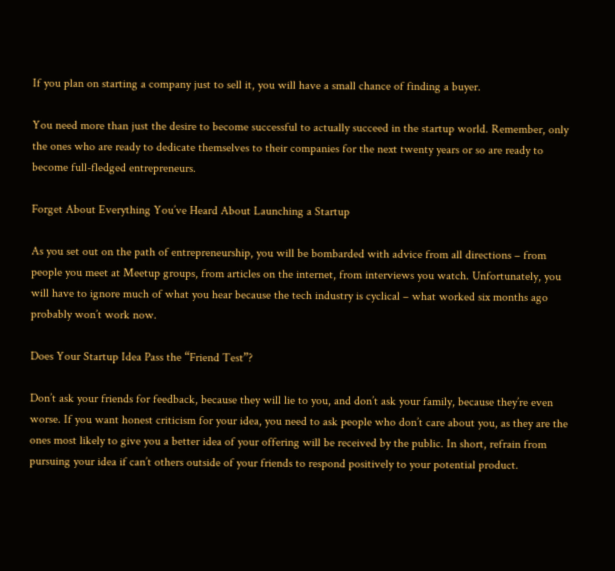If you plan on starting a company just to sell it, you will have a small chance of finding a buyer.

You need more than just the desire to become successful to actually succeed in the startup world. Remember, only the ones who are ready to dedicate themselves to their companies for the next twenty years or so are ready to become full-fledged entrepreneurs.

Forget About Everything You’ve Heard About Launching a Startup

As you set out on the path of entrepreneurship, you will be bombarded with advice from all directions – from people you meet at Meetup groups, from articles on the internet, from interviews you watch. Unfortunately, you will have to ignore much of what you hear because the tech industry is cyclical – what worked six months ago probably won’t work now.

Does Your Startup Idea Pass the “Friend Test”?

Don’t ask your friends for feedback, because they will lie to you, and don’t ask your family, because they’re even worse. If you want honest criticism for your idea, you need to ask people who don’t care about you, as they are the ones most likely to give you a better idea of your offering will be received by the public. In short, refrain from pursuing your idea if can’t others outside of your friends to respond positively to your potential product.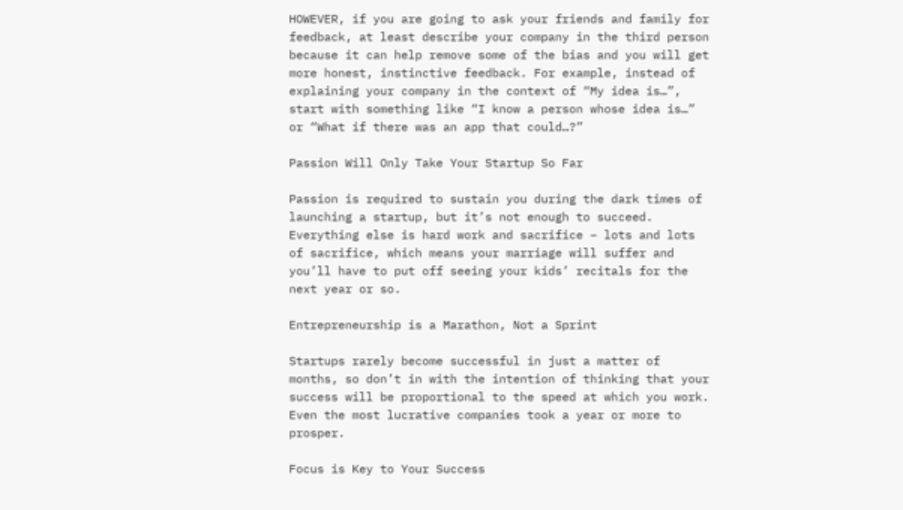HOWEVER, if you are going to ask your friends and family for feedback, at least describe your company in the third person because it can help remove some of the bias and you will get more honest, instinctive feedback. For example, instead of explaining your company in the context of “My idea is…”, start with something like “I know a person whose idea is…” or “What if there was an app that could…?”

Passion Will Only Take Your Startup So Far

Passion is required to sustain you during the dark times of launching a startup, but it’s not enough to succeed. Everything else is hard work and sacrifice – lots and lots of sacrifice, which means your marriage will suffer and you’ll have to put off seeing your kids’ recitals for the next year or so.

Entrepreneurship is a Marathon, Not a Sprint

Startups rarely become successful in just a matter of months, so don’t in with the intention of thinking that your success will be proportional to the speed at which you work. Even the most lucrative companies took a year or more to prosper.

Focus is Key to Your Success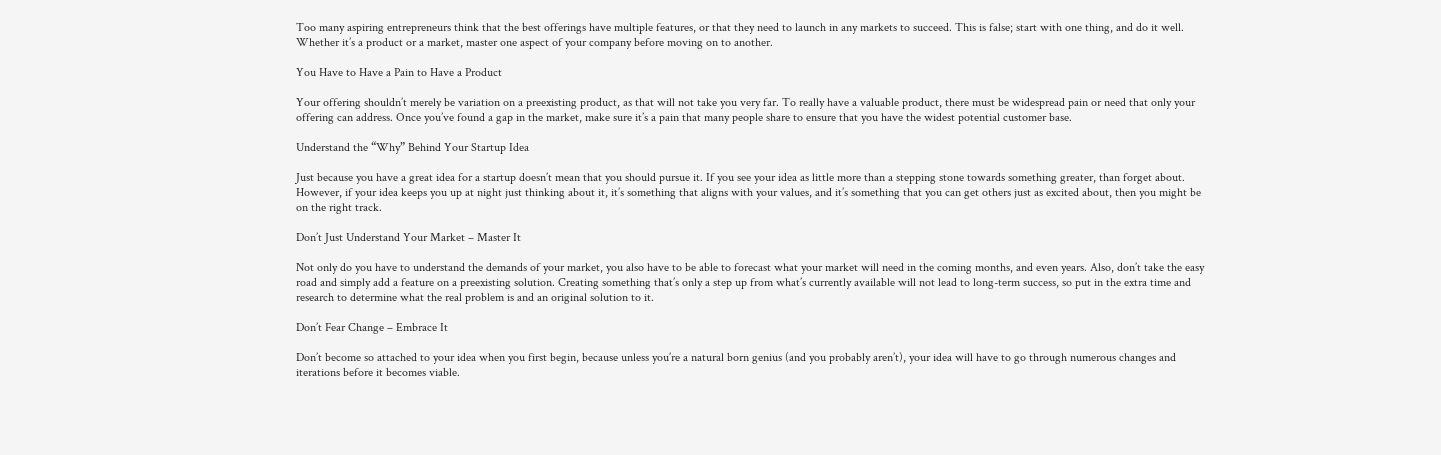Too many aspiring entrepreneurs think that the best offerings have multiple features, or that they need to launch in any markets to succeed. This is false; start with one thing, and do it well. Whether it’s a product or a market, master one aspect of your company before moving on to another.

You Have to Have a Pain to Have a Product

Your offering shouldn’t merely be variation on a preexisting product, as that will not take you very far. To really have a valuable product, there must be widespread pain or need that only your offering can address. Once you’ve found a gap in the market, make sure it’s a pain that many people share to ensure that you have the widest potential customer base.

Understand the “Why” Behind Your Startup Idea

Just because you have a great idea for a startup doesn’t mean that you should pursue it. If you see your idea as little more than a stepping stone towards something greater, than forget about. However, if your idea keeps you up at night just thinking about it, it’s something that aligns with your values, and it’s something that you can get others just as excited about, then you might be on the right track.

Don’t Just Understand Your Market – Master It

Not only do you have to understand the demands of your market, you also have to be able to forecast what your market will need in the coming months, and even years. Also, don’t take the easy road and simply add a feature on a preexisting solution. Creating something that’s only a step up from what’s currently available will not lead to long-term success, so put in the extra time and research to determine what the real problem is and an original solution to it.

Don’t Fear Change – Embrace It

Don’t become so attached to your idea when you first begin, because unless you’re a natural born genius (and you probably aren’t), your idea will have to go through numerous changes and iterations before it becomes viable.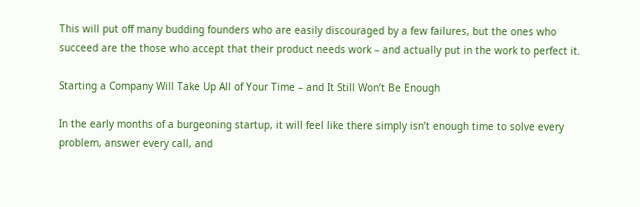This will put off many budding founders who are easily discouraged by a few failures, but the ones who succeed are the those who accept that their product needs work – and actually put in the work to perfect it.

Starting a Company Will Take Up All of Your Time – and It Still Won’t Be Enough

In the early months of a burgeoning startup, it will feel like there simply isn’t enough time to solve every problem, answer every call, and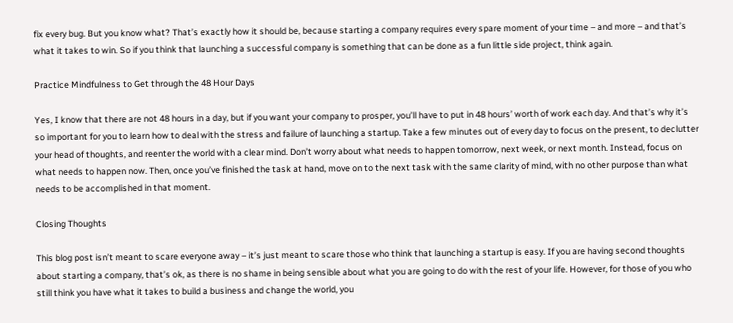fix every bug. But you know what? That’s exactly how it should be, because starting a company requires every spare moment of your time – and more – and that’s what it takes to win. So if you think that launching a successful company is something that can be done as a fun little side project, think again.

Practice Mindfulness to Get through the 48 Hour Days

Yes, I know that there are not 48 hours in a day, but if you want your company to prosper, you’ll have to put in 48 hours’ worth of work each day. And that’s why it’s so important for you to learn how to deal with the stress and failure of launching a startup. Take a few minutes out of every day to focus on the present, to declutter your head of thoughts, and reenter the world with a clear mind. Don’t worry about what needs to happen tomorrow, next week, or next month. Instead, focus on what needs to happen now. Then, once you’ve finished the task at hand, move on to the next task with the same clarity of mind, with no other purpose than what needs to be accomplished in that moment.

Closing Thoughts

This blog post isn’t meant to scare everyone away – it’s just meant to scare those who think that launching a startup is easy. If you are having second thoughts about starting a company, that’s ok, as there is no shame in being sensible about what you are going to do with the rest of your life. However, for those of you who still think you have what it takes to build a business and change the world, you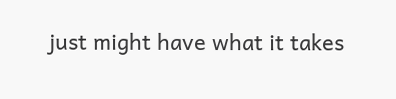just might have what it takes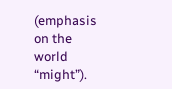(emphasis on the world “might”).